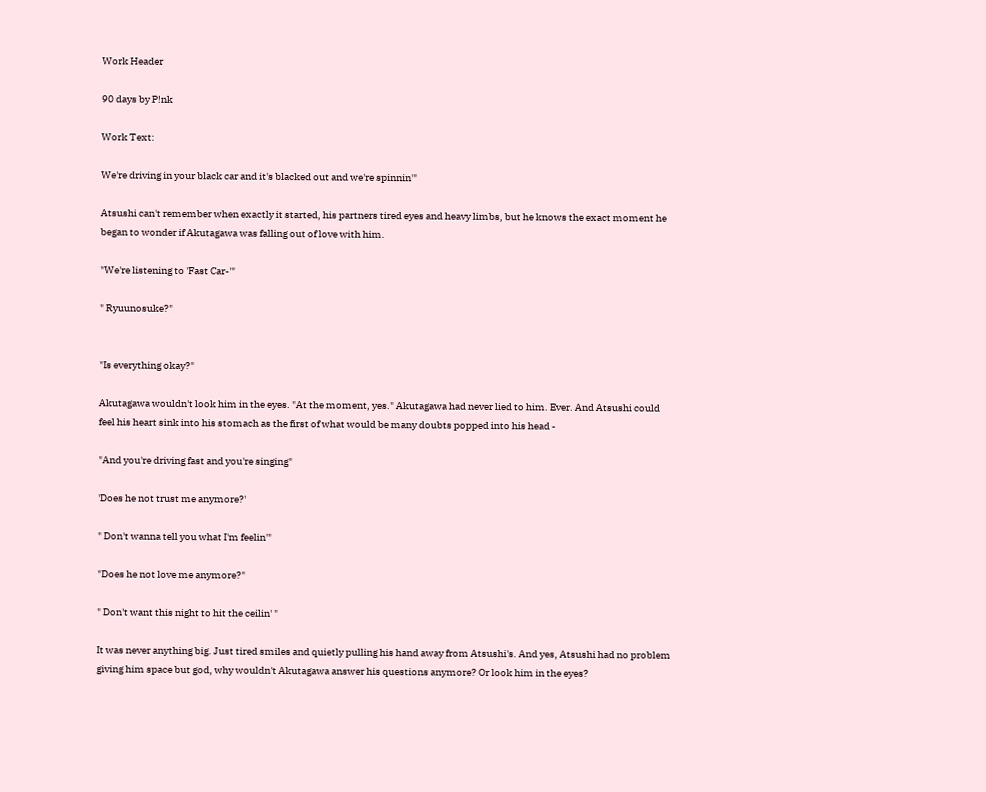Work Header

90 days by P!nk

Work Text:

We're driving in your black car and it's blacked out and we're spinnin'"

Atsushi can't remember when exactly it started, his partners tired eyes and heavy limbs, but he knows the exact moment he began to wonder if Akutagawa was falling out of love with him.

"We're listening to 'Fast Car-'"

" Ryuunosuke?"


"Is everything okay?"

Akutagawa wouldn't look him in the eyes. "At the moment, yes." Akutagawa had never lied to him. Ever. And Atsushi could feel his heart sink into his stomach as the first of what would be many doubts popped into his head -

"And you're driving fast and you're singing"

'Does he not trust me anymore?'

" Don't wanna tell you what I'm feelin'"

"Does he not love me anymore?"

" Don't want this night to hit the ceilin' "

It was never anything big. Just tired smiles and quietly pulling his hand away from Atsushi's. And yes, Atsushi had no problem giving him space but god, why wouldn't Akutagawa answer his questions anymore? Or look him in the eyes?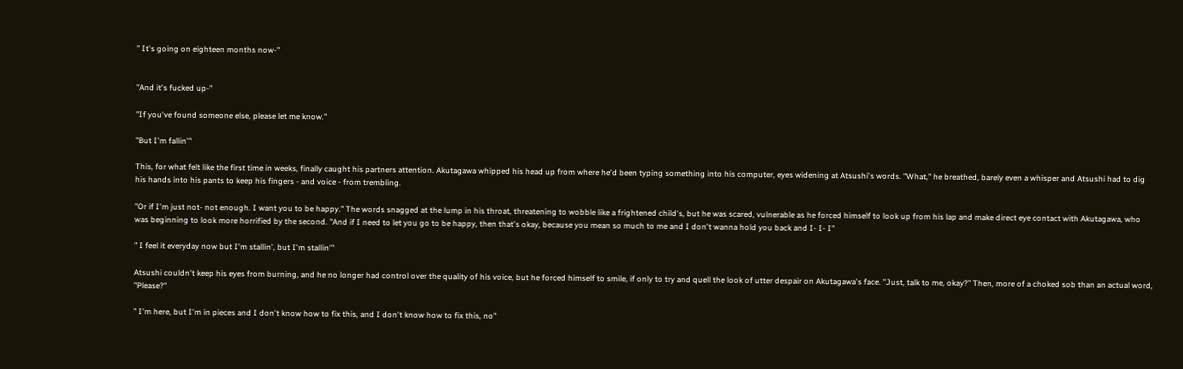" It's going on eighteen months now-"


"And it's fucked up-"

"If you've found someone else, please let me know."

"But I'm fallin'"

This, for what felt like the first time in weeks, finally caught his partners attention. Akutagawa whipped his head up from where he'd been typing something into his computer, eyes widening at Atsushi's words. "What," he breathed, barely even a whisper and Atsushi had to dig his hands into his pants to keep his fingers - and voice - from trembling.

"Or if I'm just not- not enough. I want you to be happy." The words snagged at the lump in his throat, threatening to wobble like a frightened child's, but he was scared, vulnerable as he forced himself to look up from his lap and make direct eye contact with Akutagawa, who was beginning to look more horrified by the second. "And if I need to let you go to be happy, then that's okay, because you mean so much to me and I don't wanna hold you back and I- I- I"

" I feel it everyday now but I'm stallin', but I'm stallin'"

Atsushi couldn't keep his eyes from burning, and he no longer had control over the quality of his voice, but he forced himself to smile, if only to try and quell the look of utter despair on Akutagawa's face. "Just, talk to me, okay?" Then, more of a choked sob than an actual word, "Please?"

" I'm here, but I'm in pieces and I don't know how to fix this, and I don't know how to fix this, no"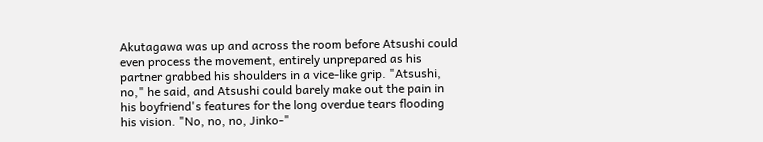Akutagawa was up and across the room before Atsushi could even process the movement, entirely unprepared as his partner grabbed his shoulders in a vice-like grip. "Atsushi, no," he said, and Atsushi could barely make out the pain in his boyfriend's features for the long overdue tears flooding his vision. "No, no, no, Jinko-"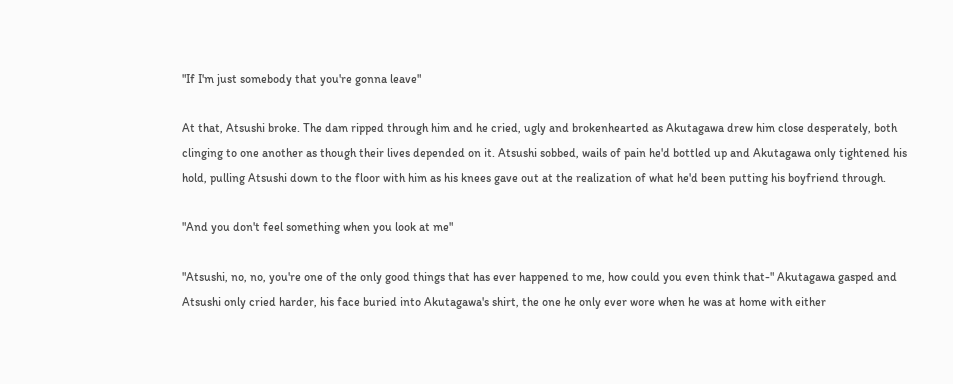"If I'm just somebody that you're gonna leave"

At that, Atsushi broke. The dam ripped through him and he cried, ugly and brokenhearted as Akutagawa drew him close desperately, both clinging to one another as though their lives depended on it. Atsushi sobbed, wails of pain he'd bottled up and Akutagawa only tightened his hold, pulling Atsushi down to the floor with him as his knees gave out at the realization of what he'd been putting his boyfriend through.

"And you don't feel something when you look at me"

"Atsushi, no, no, you're one of the only good things that has ever happened to me, how could you even think that-" Akutagawa gasped and Atsushi only cried harder, his face buried into Akutagawa's shirt, the one he only ever wore when he was at home with either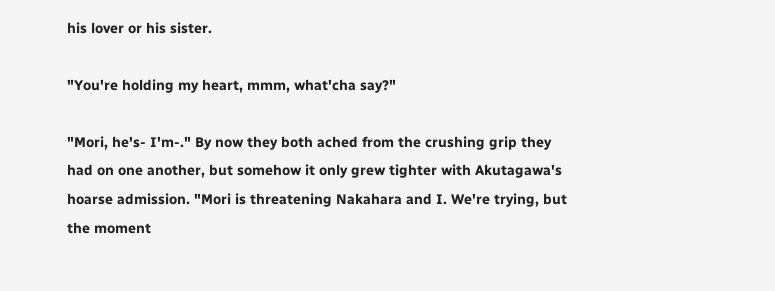his lover or his sister.

"You're holding my heart, mmm, what'cha say?"

"Mori, he's- I'm-." By now they both ached from the crushing grip they had on one another, but somehow it only grew tighter with Akutagawa's hoarse admission. "Mori is threatening Nakahara and I. We're trying, but the moment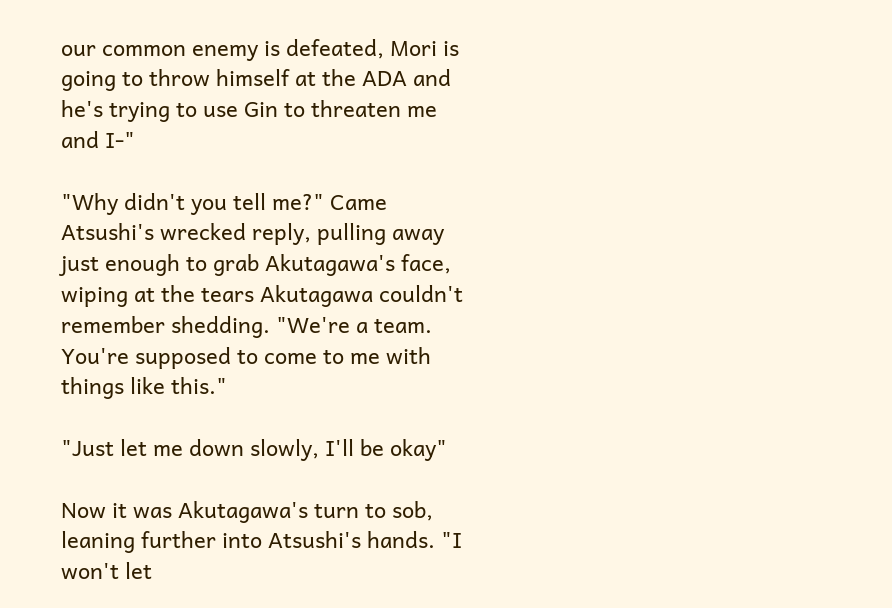our common enemy is defeated, Mori is going to throw himself at the ADA and he's trying to use Gin to threaten me and I-"

"Why didn't you tell me?" Came Atsushi's wrecked reply, pulling away just enough to grab Akutagawa's face, wiping at the tears Akutagawa couldn't remember shedding. "We're a team. You're supposed to come to me with things like this."

"Just let me down slowly, I'll be okay"

Now it was Akutagawa's turn to sob, leaning further into Atsushi's hands. "I won't let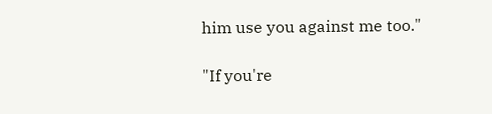him use you against me too."

"If you're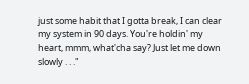just some habit that I gotta break, I can clear my system in 90 days. You're holdin' my heart, mmm, what'cha say? Just let me down slowly . . ."